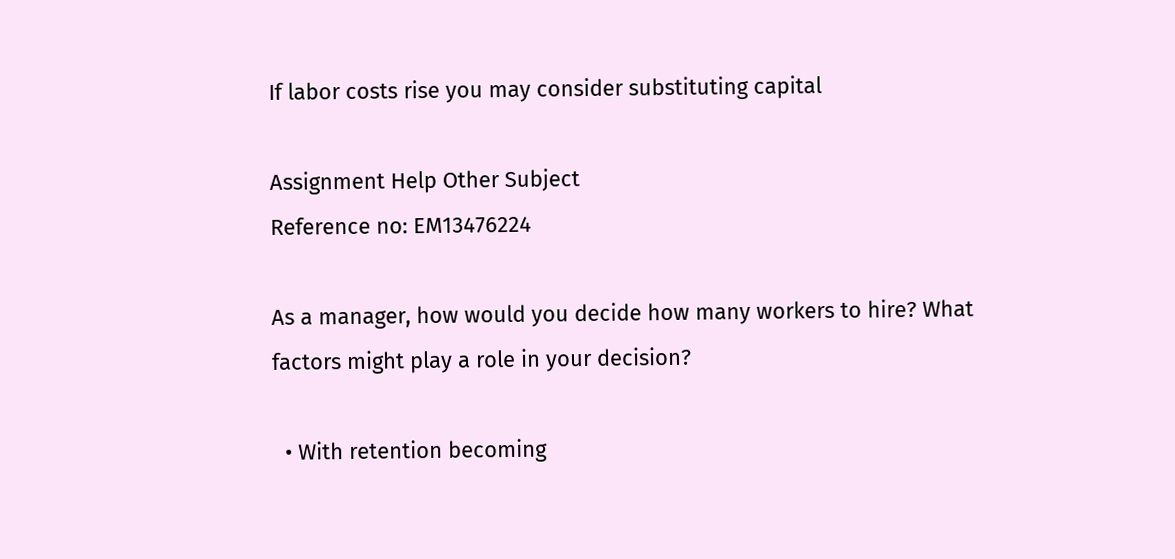If labor costs rise you may consider substituting capital

Assignment Help Other Subject
Reference no: EM13476224

As a manager, how would you decide how many workers to hire? What factors might play a role in your decision?

  • With retention becoming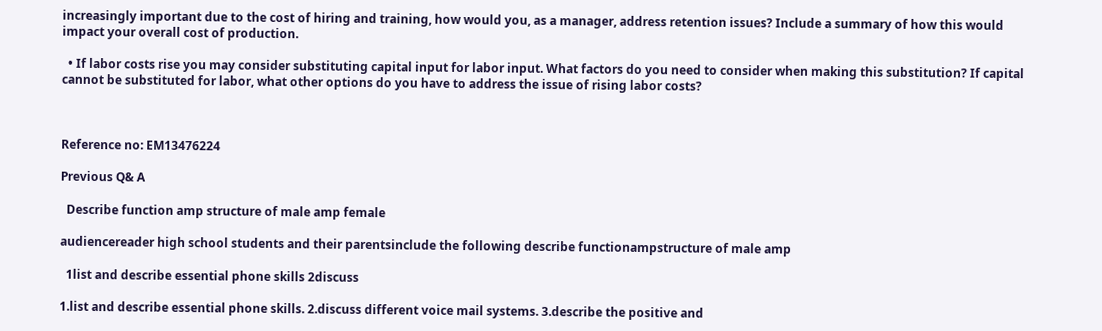increasingly important due to the cost of hiring and training, how would you, as a manager, address retention issues? Include a summary of how this would impact your overall cost of production.

  • If labor costs rise you may consider substituting capital input for labor input. What factors do you need to consider when making this substitution? If capital cannot be substituted for labor, what other options do you have to address the issue of rising labor costs?



Reference no: EM13476224

Previous Q& A

  Describe function amp structure of male amp female

audiencereader high school students and their parentsinclude the following describe functionampstructure of male amp

  1list and describe essential phone skills 2discuss

1.list and describe essential phone skills. 2.discuss different voice mail systems. 3.describe the positive and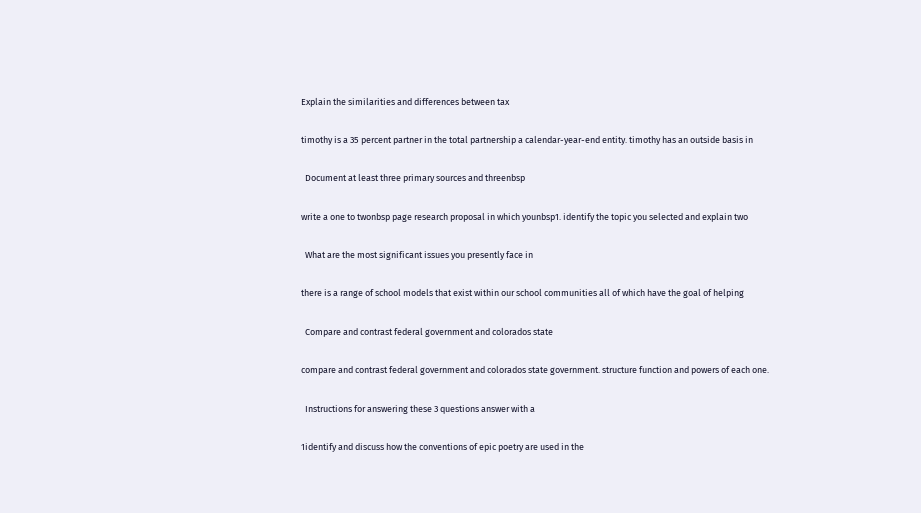Explain the similarities and differences between tax

timothy is a 35 percent partner in the total partnership a calendar-year-end entity. timothy has an outside basis in

  Document at least three primary sources and threenbsp

write a one to twonbsp page research proposal in which younbsp1. identify the topic you selected and explain two

  What are the most significant issues you presently face in

there is a range of school models that exist within our school communities all of which have the goal of helping

  Compare and contrast federal government and colorados state

compare and contrast federal government and colorados state government. structure function and powers of each one.

  Instructions for answering these 3 questions answer with a

1identify and discuss how the conventions of epic poetry are used in the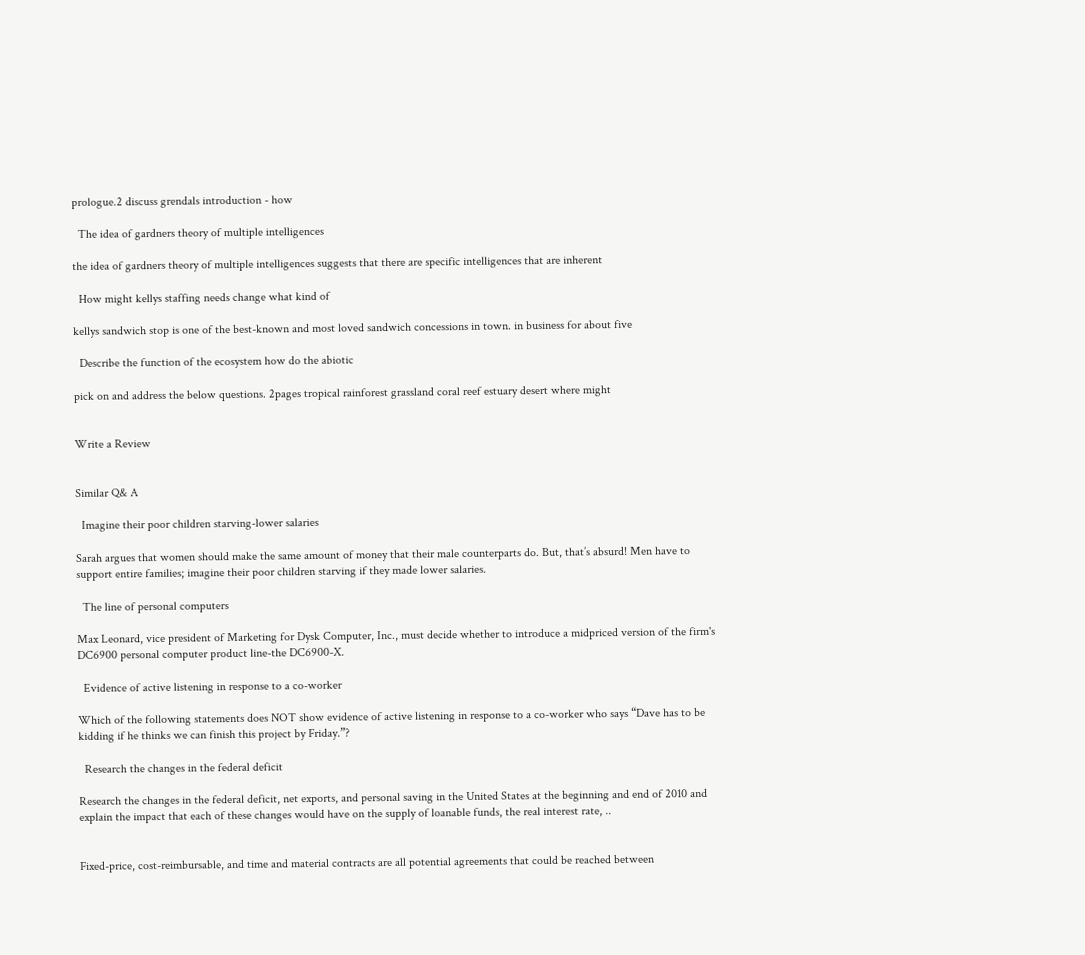prologue.2 discuss grendals introduction - how

  The idea of gardners theory of multiple intelligences

the idea of gardners theory of multiple intelligences suggests that there are specific intelligences that are inherent

  How might kellys staffing needs change what kind of

kellys sandwich stop is one of the best-known and most loved sandwich concessions in town. in business for about five

  Describe the function of the ecosystem how do the abiotic

pick on and address the below questions. 2pages tropical rainforest grassland coral reef estuary desert where might


Write a Review


Similar Q& A

  Imagine their poor children starving-lower salaries

Sarah argues that women should make the same amount of money that their male counterparts do. But, that’s absurd! Men have to support entire families; imagine their poor children starving if they made lower salaries.

  The line of personal computers

Max Leonard, vice president of Marketing for Dysk Computer, Inc., must decide whether to introduce a midpriced version of the firm's DC6900 personal computer product line-the DC6900-X.

  Evidence of active listening in response to a co-worker

Which of the following statements does NOT show evidence of active listening in response to a co-worker who says “Dave has to be kidding if he thinks we can finish this project by Friday.”?

  Research the changes in the federal deficit

Research the changes in the federal deficit, net exports, and personal saving in the United States at the beginning and end of 2010 and explain the impact that each of these changes would have on the supply of loanable funds, the real interest rate, ..


Fixed-price, cost-reimbursable, and time and material contracts are all potential agreements that could be reached between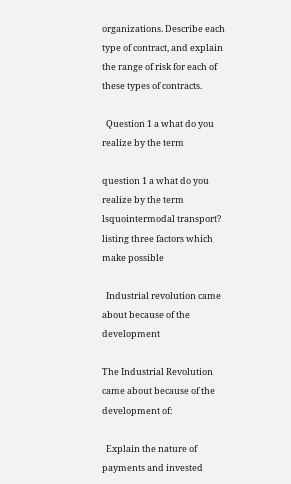organizations. Describe each type of contract, and explain the range of risk for each of these types of contracts.

  Question 1 a what do you realize by the term

question 1 a what do you realize by the term lsquointermodal transport? listing three factors which make possible

  Industrial revolution came about because of the development

The Industrial Revolution came about because of the development of:

  Explain the nature of payments and invested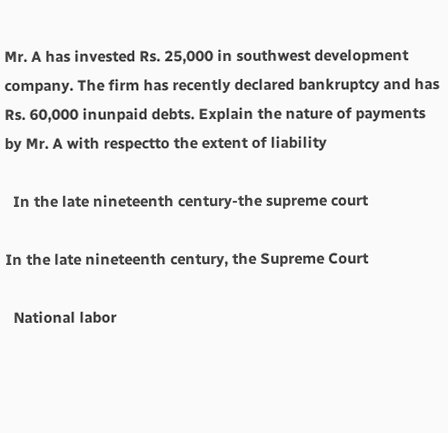Mr. A has invested Rs. 25,000 in southwest development company. The firm has recently declared bankruptcy and has Rs. 60,000 inunpaid debts. Explain the nature of payments by Mr. A with respectto the extent of liability

  In the late nineteenth century-the supreme court

In the late nineteenth century, the Supreme Court

  National labor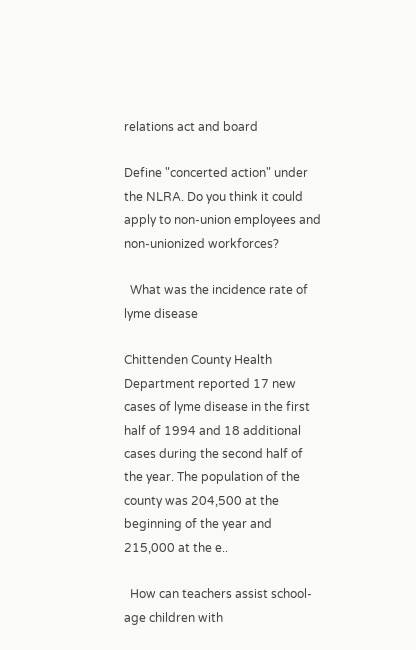relations act and board

Define "concerted action" under the NLRA. Do you think it could apply to non-union employees and non-unionized workforces?

  What was the incidence rate of lyme disease

Chittenden County Health Department reported 17 new cases of lyme disease in the first half of 1994 and 18 additional cases during the second half of the year. The population of the county was 204,500 at the beginning of the year and 215,000 at the e..

  How can teachers assist school-age children with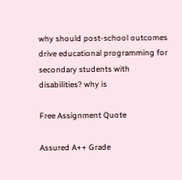why should post-school outcomes drive educational programming for secondary students with disabilities? why is

Free Assignment Quote

Assured A++ Grade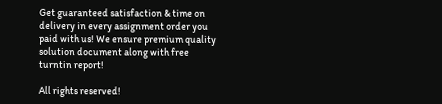Get guaranteed satisfaction & time on delivery in every assignment order you paid with us! We ensure premium quality solution document along with free turntin report!

All rights reserved!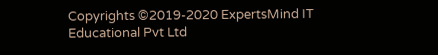Copyrights ©2019-2020 ExpertsMind IT Educational Pvt Ltd